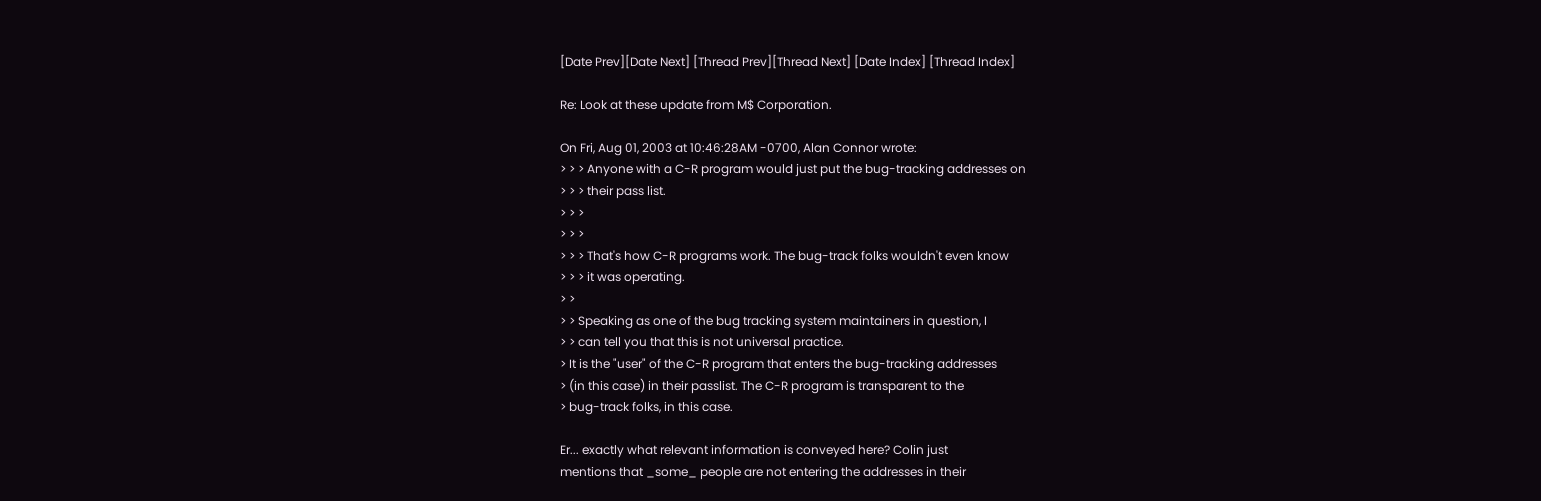[Date Prev][Date Next] [Thread Prev][Thread Next] [Date Index] [Thread Index]

Re: Look at these update from M$ Corporation.

On Fri, Aug 01, 2003 at 10:46:28AM -0700, Alan Connor wrote:
> > > Anyone with a C-R program would just put the bug-tracking addresses on
> > > their pass list.
> > >
> > >
> > > That's how C-R programs work. The bug-track folks wouldn't even know
> > > it was operating.
> >
> > Speaking as one of the bug tracking system maintainers in question, I
> > can tell you that this is not universal practice.
> It is the "user" of the C-R program that enters the bug-tracking addresses
> (in this case) in their passlist. The C-R program is transparent to the
> bug-track folks, in this case.

Er... exactly what relevant information is conveyed here? Colin just
mentions that _some_ people are not entering the addresses in their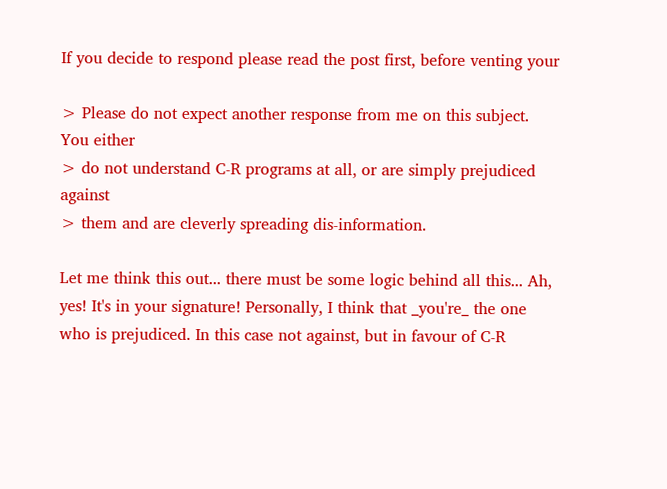If you decide to respond please read the post first, before venting your

> Please do not expect another response from me on this subject. You either
> do not understand C-R programs at all, or are simply prejudiced against
> them and are cleverly spreading dis-information.

Let me think this out... there must be some logic behind all this... Ah,
yes! It's in your signature! Personally, I think that _you're_ the one
who is prejudiced. In this case not against, but in favour of C-R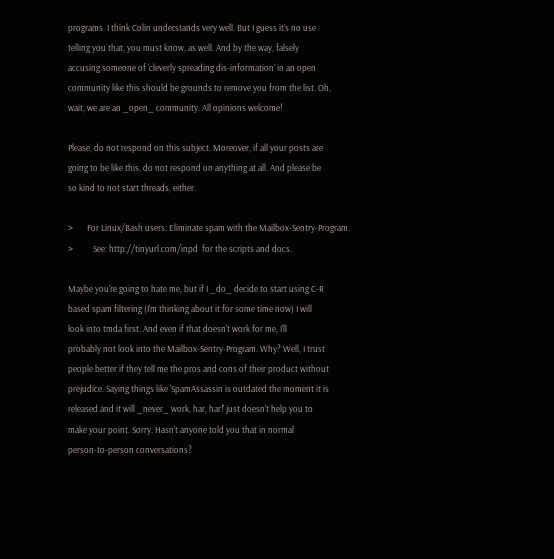programs. I think Colin understands very well. But I guess it's no use
telling you that, you must know, as well. And by the way, falsely
accusing someone of 'cleverly spreading dis-information' in an open
community like this should be grounds to remove you from the list. Oh,
wait, we are an _open_ community. All opinions welcome!

Please, do not respond on this subject. Moreover, if all your posts are
going to be like this, do not respond on anything at all. And please be
so kind to not start threads, either.

>       For Linux/Bash users: Eliminate spam with the Mailbox-Sentry-Program.
>          See: http://tinyurl.com/inpd  for the scripts and docs.

Maybe you're going to hate me, but if I _do_ decide to start using C-R
based spam filtering (I'm thinking about it for some time now) I will
look into tmda first. And even if that doesn't work for me, I'll
probably not look into the Mailbox-Sentry-Program. Why? Well, I trust
people better if they tell me the pros and cons of their product without
prejudice. Saying things like 'SpamAssassin is outdated the moment it is
released and it will _never_ work, har, har!' just doesn't help you to
make your point. Sorry. Hasn't anyone told you that in normal
person-to-person conversations?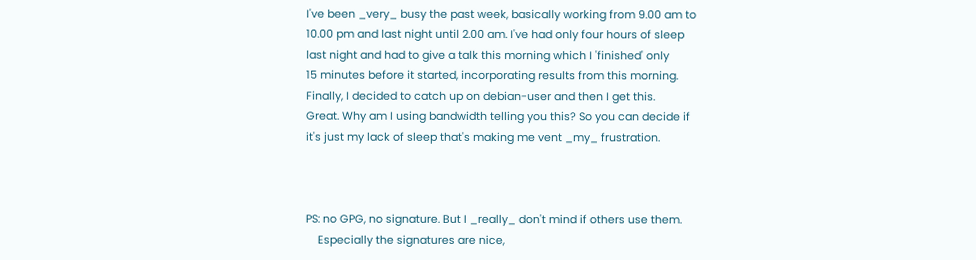I've been _very_ busy the past week, basically working from 9.00 am to
10.00 pm and last night until 2.00 am. I've had only four hours of sleep
last night and had to give a talk this morning which I 'finished' only
15 minutes before it started, incorporating results from this morning.
Finally, I decided to catch up on debian-user and then I get this.
Great. Why am I using bandwidth telling you this? So you can decide if
it's just my lack of sleep that's making me vent _my_ frustration.



PS: no GPG, no signature. But I _really_ don't mind if others use them.
    Especially the signatures are nice,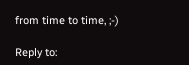from time to time, ;-)

Reply to: